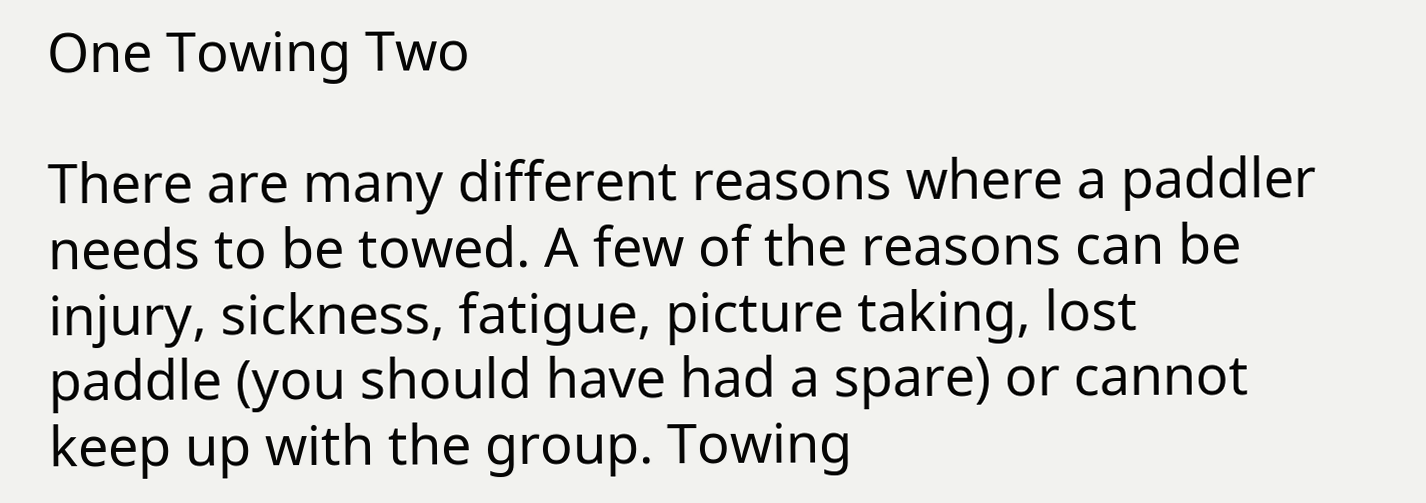One Towing Two

There are many different reasons where a paddler needs to be towed. A few of the reasons can be injury, sickness, fatigue, picture taking, lost paddle (you should have had a spare) or cannot keep up with the group. Towing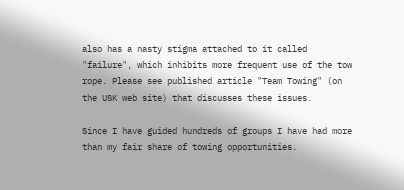also has a nasty stigma attached to it called "failure", which inhibits more frequent use of the tow rope. Please see published article "Team Towing" (on the USK web site) that discusses these issues.

Since I have guided hundreds of groups I have had more than my fair share of towing opportunities.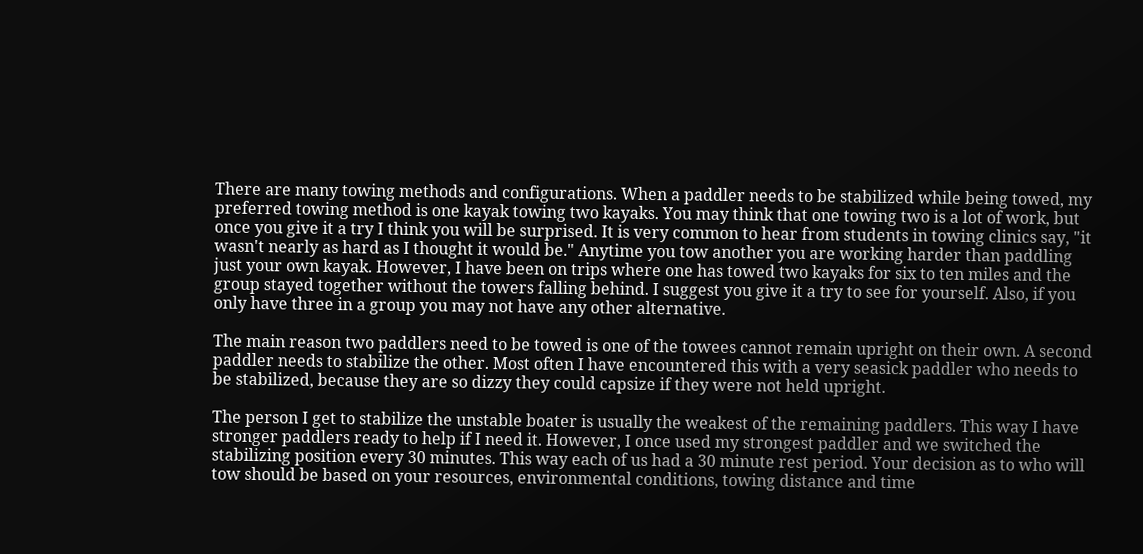There are many towing methods and configurations. When a paddler needs to be stabilized while being towed, my preferred towing method is one kayak towing two kayaks. You may think that one towing two is a lot of work, but once you give it a try I think you will be surprised. It is very common to hear from students in towing clinics say, "it wasn't nearly as hard as I thought it would be." Anytime you tow another you are working harder than paddling just your own kayak. However, I have been on trips where one has towed two kayaks for six to ten miles and the group stayed together without the towers falling behind. I suggest you give it a try to see for yourself. Also, if you only have three in a group you may not have any other alternative.

The main reason two paddlers need to be towed is one of the towees cannot remain upright on their own. A second paddler needs to stabilize the other. Most often I have encountered this with a very seasick paddler who needs to be stabilized, because they are so dizzy they could capsize if they were not held upright.

The person I get to stabilize the unstable boater is usually the weakest of the remaining paddlers. This way I have stronger paddlers ready to help if I need it. However, I once used my strongest paddler and we switched the stabilizing position every 30 minutes. This way each of us had a 30 minute rest period. Your decision as to who will tow should be based on your resources, environmental conditions, towing distance and time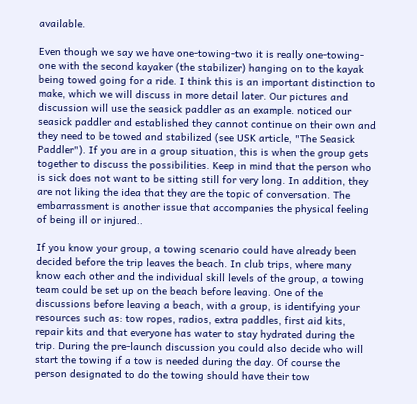available.

Even though we say we have one-towing-two it is really one-towing-one with the second kayaker (the stabilizer) hanging on to the kayak being towed going for a ride. I think this is an important distinction to make, which we will discuss in more detail later. Our pictures and discussion will use the seasick paddler as an example. noticed our seasick paddler and established they cannot continue on their own and they need to be towed and stabilized (see USK article, "The Seasick Paddler"). If you are in a group situation, this is when the group gets together to discuss the possibilities. Keep in mind that the person who is sick does not want to be sitting still for very long. In addition, they are not liking the idea that they are the topic of conversation. The embarrassment is another issue that accompanies the physical feeling of being ill or injured..

If you know your group, a towing scenario could have already been decided before the trip leaves the beach. In club trips, where many know each other and the individual skill levels of the group, a towing team could be set up on the beach before leaving. One of the discussions before leaving a beach, with a group, is identifying your resources such as: tow ropes, radios, extra paddles, first aid kits, repair kits and that everyone has water to stay hydrated during the trip. During the pre-launch discussion you could also decide who will start the towing if a tow is needed during the day. Of course the person designated to do the towing should have their tow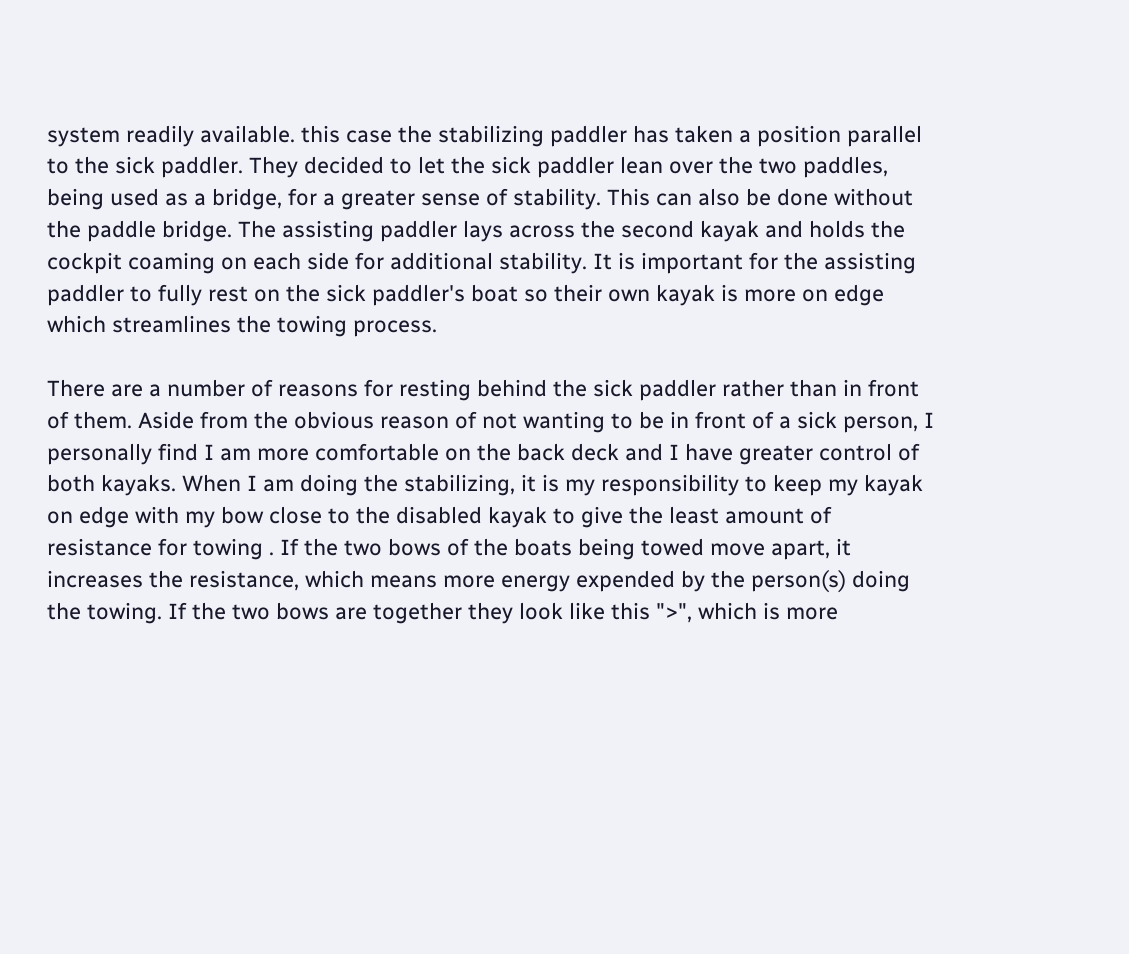system readily available. this case the stabilizing paddler has taken a position parallel to the sick paddler. They decided to let the sick paddler lean over the two paddles, being used as a bridge, for a greater sense of stability. This can also be done without the paddle bridge. The assisting paddler lays across the second kayak and holds the cockpit coaming on each side for additional stability. It is important for the assisting paddler to fully rest on the sick paddler's boat so their own kayak is more on edge which streamlines the towing process.

There are a number of reasons for resting behind the sick paddler rather than in front of them. Aside from the obvious reason of not wanting to be in front of a sick person, I personally find I am more comfortable on the back deck and I have greater control of both kayaks. When I am doing the stabilizing, it is my responsibility to keep my kayak on edge with my bow close to the disabled kayak to give the least amount of resistance for towing . If the two bows of the boats being towed move apart, it increases the resistance, which means more energy expended by the person(s) doing the towing. If the two bows are together they look like this ">", which is more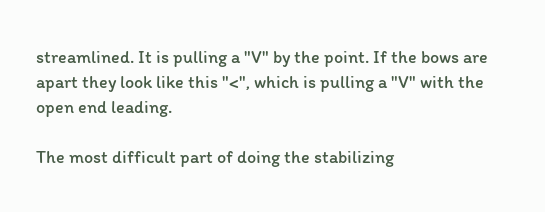streamlined. It is pulling a "V" by the point. If the bows are apart they look like this "<", which is pulling a "V" with the open end leading.

The most difficult part of doing the stabilizing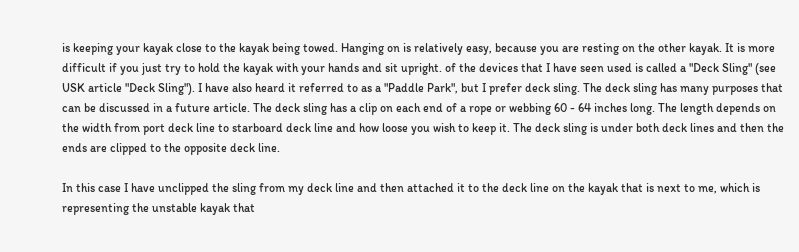is keeping your kayak close to the kayak being towed. Hanging on is relatively easy, because you are resting on the other kayak. It is more difficult if you just try to hold the kayak with your hands and sit upright. of the devices that I have seen used is called a "Deck Sling" (see USK article "Deck Sling"). I have also heard it referred to as a "Paddle Park", but I prefer deck sling. The deck sling has many purposes that can be discussed in a future article. The deck sling has a clip on each end of a rope or webbing 60 - 64 inches long. The length depends on the width from port deck line to starboard deck line and how loose you wish to keep it. The deck sling is under both deck lines and then the ends are clipped to the opposite deck line.

In this case I have unclipped the sling from my deck line and then attached it to the deck line on the kayak that is next to me, which is representing the unstable kayak that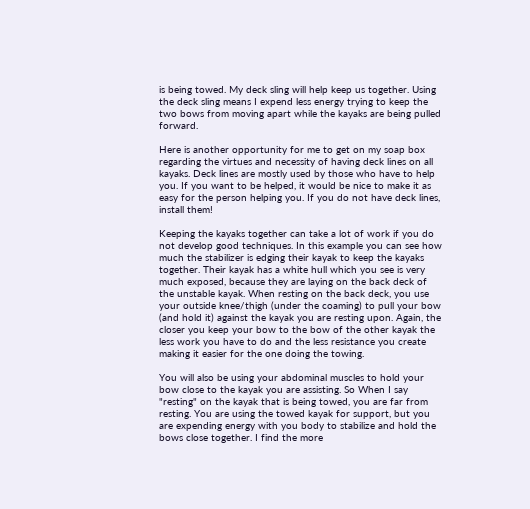is being towed. My deck sling will help keep us together. Using the deck sling means I expend less energy trying to keep the two bows from moving apart while the kayaks are being pulled forward.

Here is another opportunity for me to get on my soap box regarding the virtues and necessity of having deck lines on all kayaks. Deck lines are mostly used by those who have to help you. If you want to be helped, it would be nice to make it as easy for the person helping you. If you do not have deck lines, install them!

Keeping the kayaks together can take a lot of work if you do not develop good techniques. In this example you can see how much the stabilizer is edging their kayak to keep the kayaks together. Their kayak has a white hull which you see is very much exposed, because they are laying on the back deck of the unstable kayak. When resting on the back deck, you use your outside knee/thigh (under the coaming) to pull your bow (and hold it) against the kayak you are resting upon. Again, the closer you keep your bow to the bow of the other kayak the less work you have to do and the less resistance you create making it easier for the one doing the towing.

You will also be using your abdominal muscles to hold your bow close to the kayak you are assisting. So When I say "resting" on the kayak that is being towed, you are far from resting. You are using the towed kayak for support, but you are expending energy with you body to stabilize and hold the bows close together. I find the more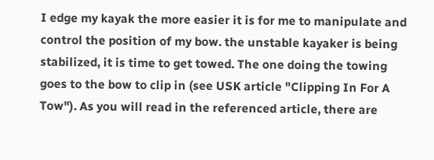I edge my kayak the more easier it is for me to manipulate and control the position of my bow. the unstable kayaker is being stabilized, it is time to get towed. The one doing the towing goes to the bow to clip in (see USK article "Clipping In For A Tow"). As you will read in the referenced article, there are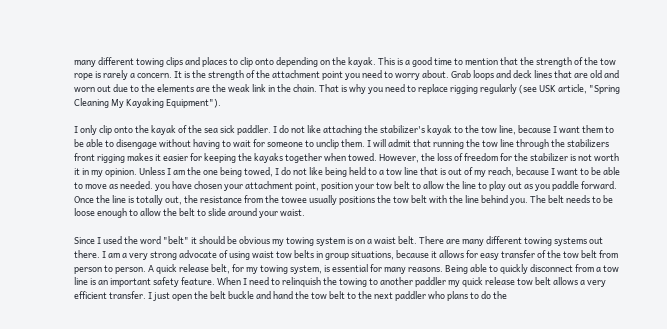many different towing clips and places to clip onto depending on the kayak. This is a good time to mention that the strength of the tow rope is rarely a concern. It is the strength of the attachment point you need to worry about. Grab loops and deck lines that are old and worn out due to the elements are the weak link in the chain. That is why you need to replace rigging regularly (see USK article, "Spring Cleaning My Kayaking Equipment").

I only clip onto the kayak of the sea sick paddler. I do not like attaching the stabilizer's kayak to the tow line, because I want them to be able to disengage without having to wait for someone to unclip them. I will admit that running the tow line through the stabilizers front rigging makes it easier for keeping the kayaks together when towed. However, the loss of freedom for the stabilizer is not worth it in my opinion. Unless I am the one being towed, I do not like being held to a tow line that is out of my reach, because I want to be able to move as needed. you have chosen your attachment point, position your tow belt to allow the line to play out as you paddle forward. Once the line is totally out, the resistance from the towee usually positions the tow belt with the line behind you. The belt needs to be loose enough to allow the belt to slide around your waist.

Since I used the word "belt" it should be obvious my towing system is on a waist belt. There are many different towing systems out there. I am a very strong advocate of using waist tow belts in group situations, because it allows for easy transfer of the tow belt from person to person. A quick release belt, for my towing system, is essential for many reasons. Being able to quickly disconnect from a tow line is an important safety feature. When I need to relinquish the towing to another paddler my quick release tow belt allows a very efficient transfer. I just open the belt buckle and hand the tow belt to the next paddler who plans to do the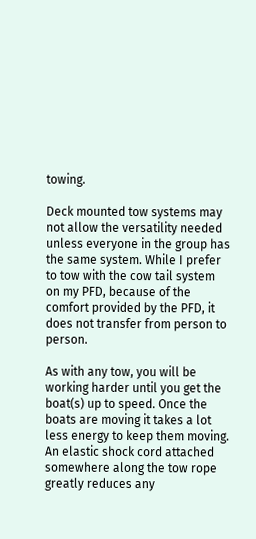towing.

Deck mounted tow systems may not allow the versatility needed unless everyone in the group has the same system. While I prefer to tow with the cow tail system on my PFD, because of the comfort provided by the PFD, it does not transfer from person to person.

As with any tow, you will be working harder until you get the boat(s) up to speed. Once the boats are moving it takes a lot less energy to keep them moving. An elastic shock cord attached somewhere along the tow rope greatly reduces any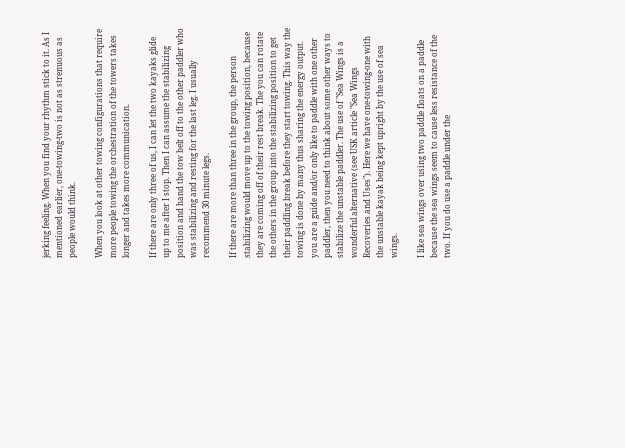jerking feeling. When you find your rhythm stick to it. As I mentioned earlier, one-towing-two is not as strenuous as people would think.

When you look at other towing configurations that require more people towing the orchestration of the towers takes longer and takes more communication.

If there are only three of us, I can let the two kayaks glide up to me after I stop. Then I can assume the stabilizing position and hand the tow belt off to the other paddler who was stabilizing and resting for the last leg. I usually recommend 30 minute legs.

If there are more than three in the group, the person stabilizing would move up to the towing position, because they are coming off of their rest break. The you can rotate the others in the group into the stabilizing position to get their paddling break before they start towing. This way the towing is done by many thus sharing the energy output. you are a guide and/or only like to paddle with one other paddler, then you need to think about some other ways to stabilize the unstable paddler. The use of "Sea Wings is a wonderful alternative (see USK article "Sea Wings Recoveries and Uses"). Here we have one-towing-one with the unstable kayak being kept upright by the use of sea wings.

I like sea wings over using two paddle floats on a paddle because the sea wings seem to cause less resistance of the two. If you do use a paddle under the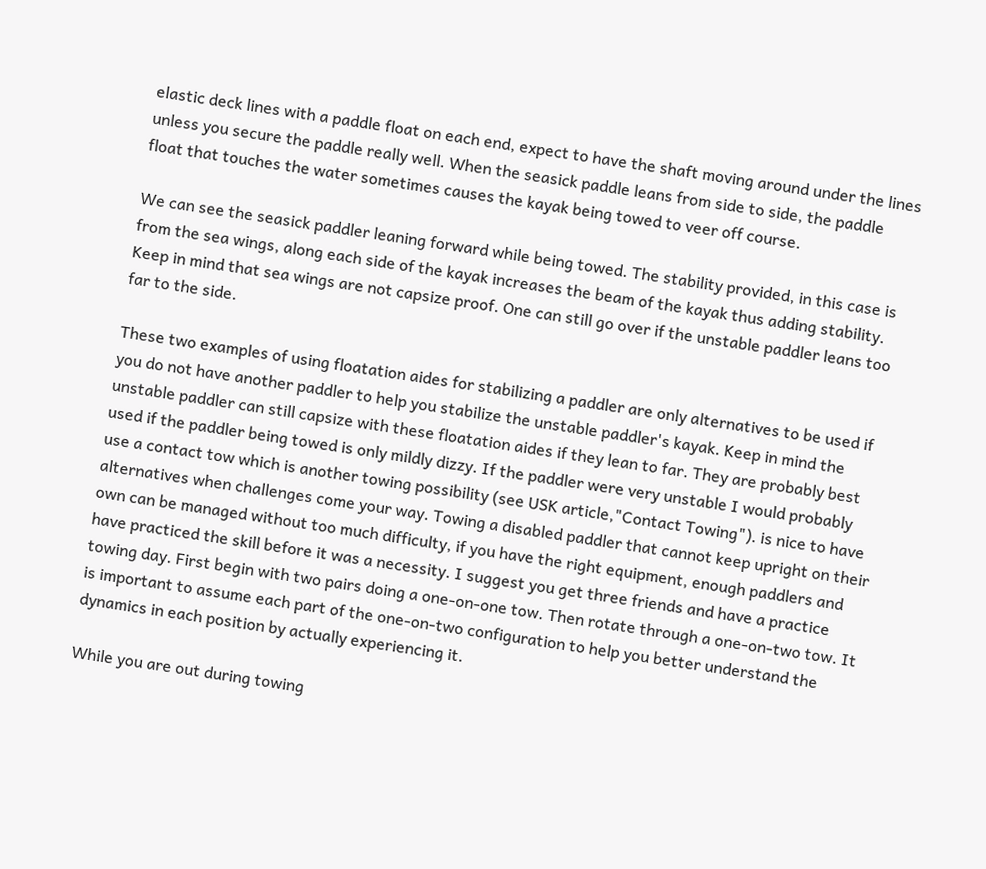elastic deck lines with a paddle float on each end, expect to have the shaft moving around under the lines unless you secure the paddle really well. When the seasick paddle leans from side to side, the paddle float that touches the water sometimes causes the kayak being towed to veer off course.

We can see the seasick paddler leaning forward while being towed. The stability provided, in this case is from the sea wings, along each side of the kayak increases the beam of the kayak thus adding stability. Keep in mind that sea wings are not capsize proof. One can still go over if the unstable paddler leans too far to the side.

These two examples of using floatation aides for stabilizing a paddler are only alternatives to be used if you do not have another paddler to help you stabilize the unstable paddler's kayak. Keep in mind the unstable paddler can still capsize with these floatation aides if they lean to far. They are probably best used if the paddler being towed is only mildly dizzy. If the paddler were very unstable I would probably use a contact tow which is another towing possibility (see USK article,"Contact Towing"). is nice to have alternatives when challenges come your way. Towing a disabled paddler that cannot keep upright on their own can be managed without too much difficulty, if you have the right equipment, enough paddlers and have practiced the skill before it was a necessity. I suggest you get three friends and have a practice towing day. First begin with two pairs doing a one-on-one tow. Then rotate through a one-on-two tow. It is important to assume each part of the one-on-two configuration to help you better understand the dynamics in each position by actually experiencing it.

While you are out during towing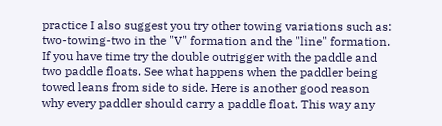practice I also suggest you try other towing variations such as: two-towing-two in the "V" formation and the "line" formation. If you have time try the double outrigger with the paddle and two paddle floats. See what happens when the paddler being towed leans from side to side. Here is another good reason why every paddler should carry a paddle float. This way any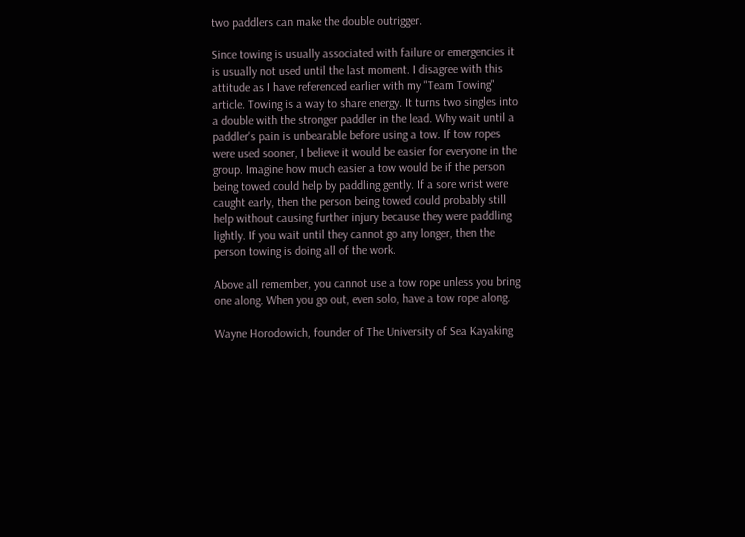two paddlers can make the double outrigger.

Since towing is usually associated with failure or emergencies it is usually not used until the last moment. I disagree with this attitude as I have referenced earlier with my "Team Towing" article. Towing is a way to share energy. It turns two singles into a double with the stronger paddler in the lead. Why wait until a paddler's pain is unbearable before using a tow. If tow ropes were used sooner, I believe it would be easier for everyone in the group. Imagine how much easier a tow would be if the person being towed could help by paddling gently. If a sore wrist were caught early, then the person being towed could probably still help without causing further injury because they were paddling lightly. If you wait until they cannot go any longer, then the person towing is doing all of the work.

Above all remember, you cannot use a tow rope unless you bring one along. When you go out, even solo, have a tow rope along.

Wayne Horodowich, founder of The University of Sea Kayaking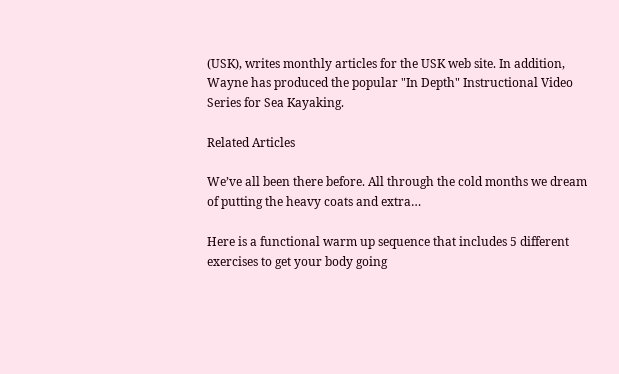(USK), writes monthly articles for the USK web site. In addition, Wayne has produced the popular "In Depth" Instructional Video Series for Sea Kayaking.

Related Articles

We’ve all been there before. All through the cold months we dream of putting the heavy coats and extra…

Here is a functional warm up sequence that includes 5 different exercises to get your body going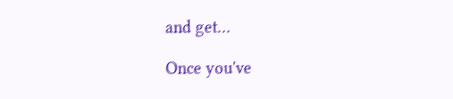and get…

Once you've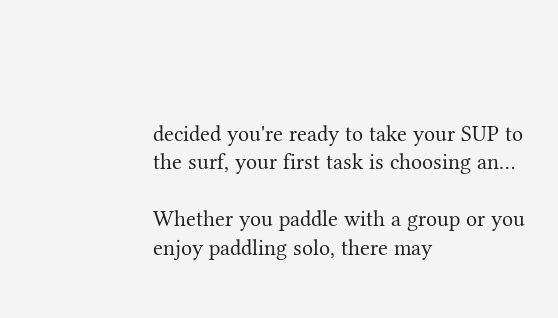decided you're ready to take your SUP to the surf, your first task is choosing an…

Whether you paddle with a group or you enjoy paddling solo, there may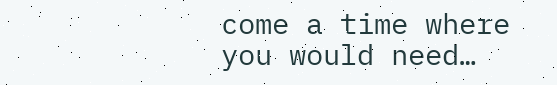come a time where you would need…